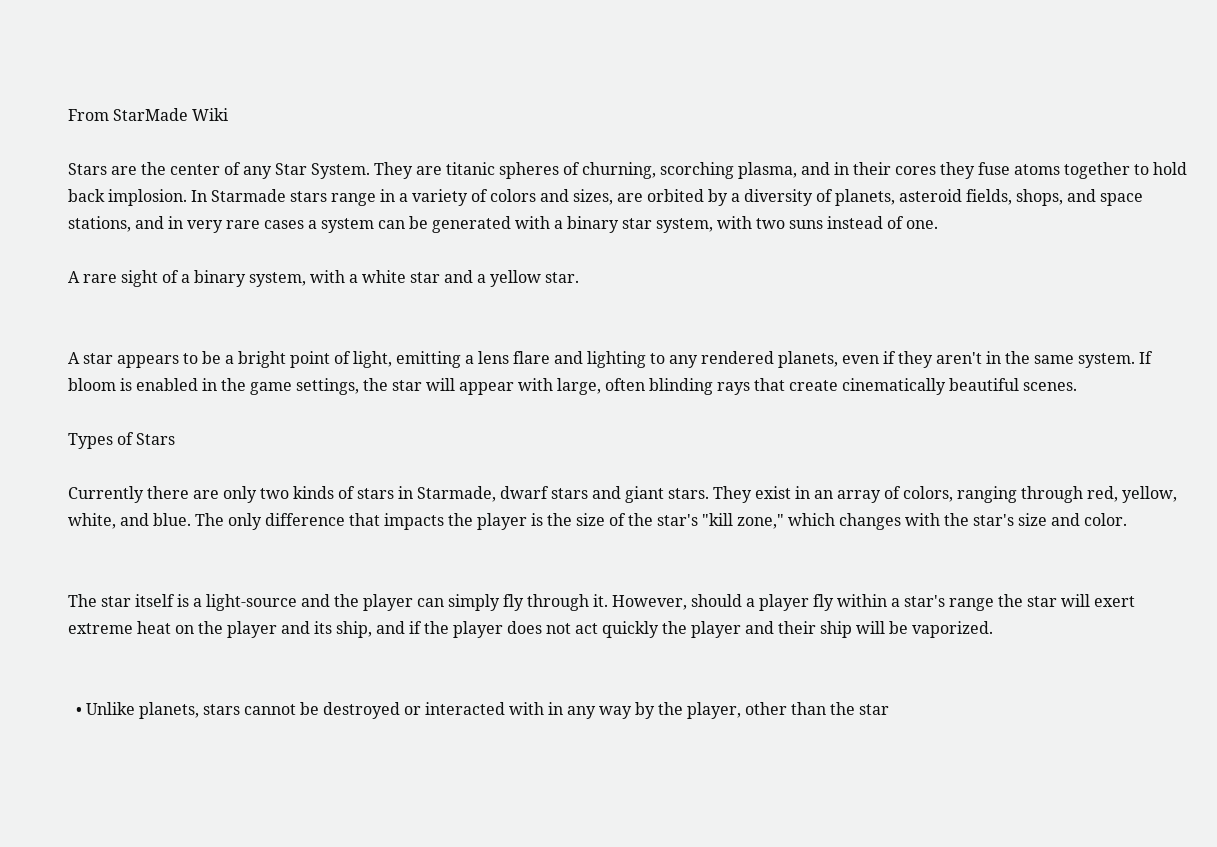From StarMade Wiki

Stars are the center of any Star System. They are titanic spheres of churning, scorching plasma, and in their cores they fuse atoms together to hold back implosion. In Starmade stars range in a variety of colors and sizes, are orbited by a diversity of planets, asteroid fields, shops, and space stations, and in very rare cases a system can be generated with a binary star system, with two suns instead of one.

A rare sight of a binary system, with a white star and a yellow star.


A star appears to be a bright point of light, emitting a lens flare and lighting to any rendered planets, even if they aren't in the same system. If bloom is enabled in the game settings, the star will appear with large, often blinding rays that create cinematically beautiful scenes.

Types of Stars

Currently there are only two kinds of stars in Starmade, dwarf stars and giant stars. They exist in an array of colors, ranging through red, yellow, white, and blue. The only difference that impacts the player is the size of the star's "kill zone," which changes with the star's size and color.


The star itself is a light-source and the player can simply fly through it. However, should a player fly within a star's range the star will exert extreme heat on the player and its ship, and if the player does not act quickly the player and their ship will be vaporized.


  • Unlike planets, stars cannot be destroyed or interacted with in any way by the player, other than the star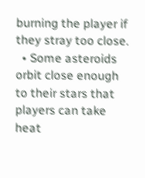burning the player if they stray too close.
  • Some asteroids orbit close enough to their stars that players can take heat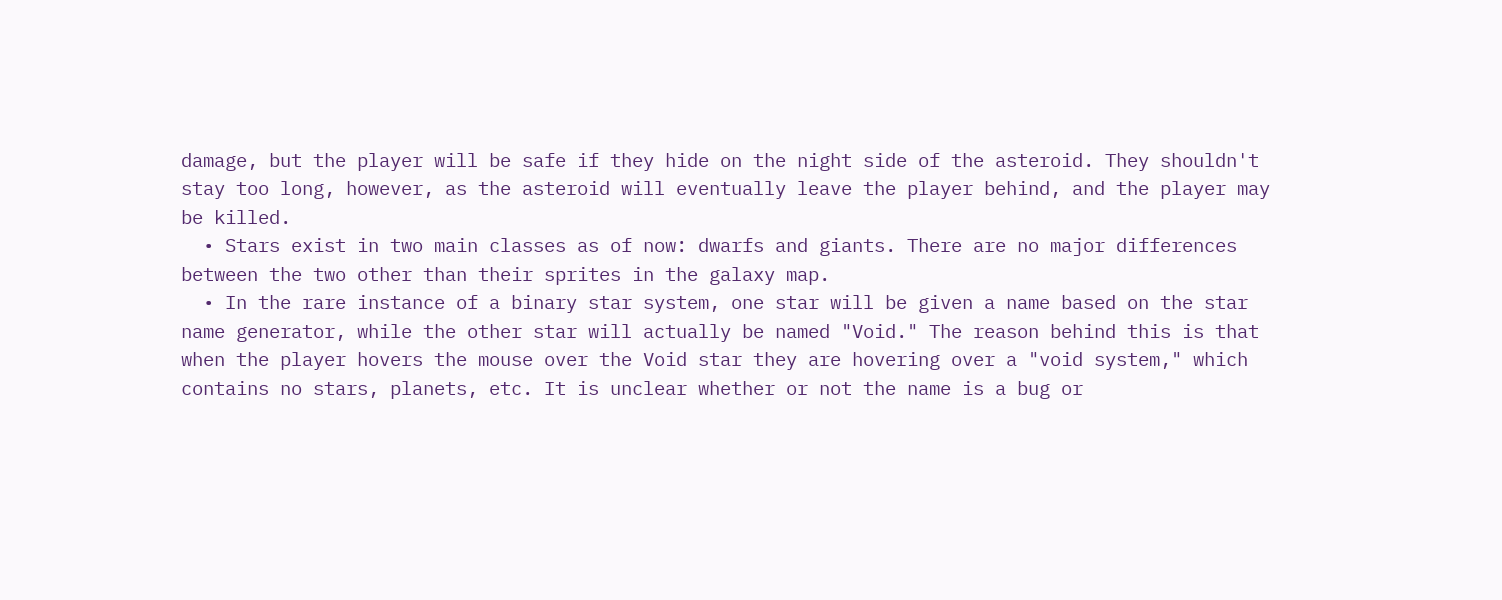damage, but the player will be safe if they hide on the night side of the asteroid. They shouldn't stay too long, however, as the asteroid will eventually leave the player behind, and the player may be killed.
  • Stars exist in two main classes as of now: dwarfs and giants. There are no major differences between the two other than their sprites in the galaxy map.
  • In the rare instance of a binary star system, one star will be given a name based on the star name generator, while the other star will actually be named "Void." The reason behind this is that when the player hovers the mouse over the Void star they are hovering over a "void system," which contains no stars, planets, etc. It is unclear whether or not the name is a bug or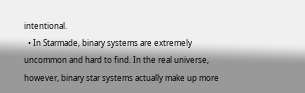intentional.
  • In Starmade, binary systems are extremely uncommon and hard to find. In the real universe, however, binary star systems actually make up more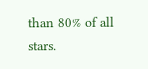than 80% of all stars.